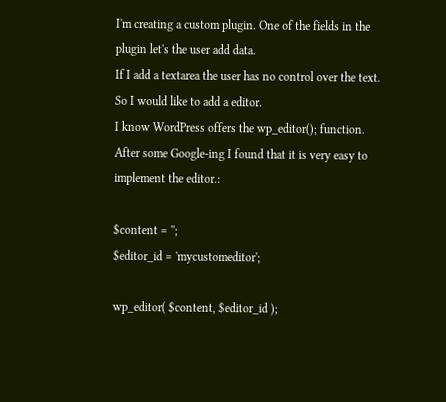I'm creating a custom plugin. One of the fields in the plugin let's the user add data.
If I add a textarea the user has no control over the text. So I would like to add a editor.
I know WordPress offers the wp_editor(); function.
After some Google-ing I found that it is very easy to implement the editor.:

$content = '';
$editor_id = 'mycustomeditor';

wp_editor( $content, $editor_id );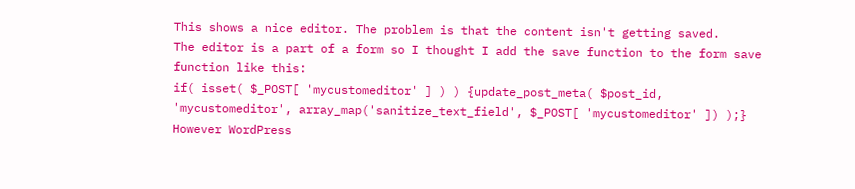This shows a nice editor. The problem is that the content isn't getting saved.
The editor is a part of a form so I thought I add the save function to the form save function like this:
if( isset( $_POST[ 'mycustomeditor' ] ) ) {update_post_meta( $post_id, 'mycustomeditor', array_map('sanitize_text_field', $_POST[ 'mycustomeditor' ]) );} However WordPress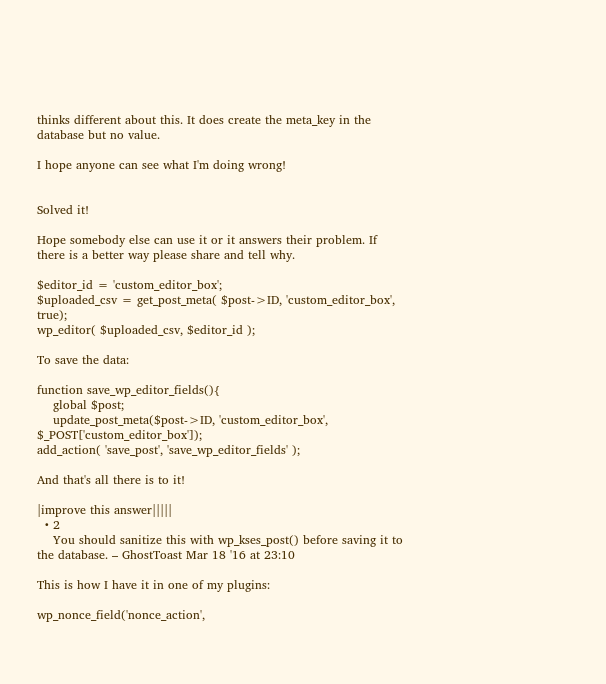thinks different about this. It does create the meta_key in the database but no value.

I hope anyone can see what I'm doing wrong!


Solved it!

Hope somebody else can use it or it answers their problem. If there is a better way please share and tell why.

$editor_id = 'custom_editor_box';
$uploaded_csv = get_post_meta( $post->ID, 'custom_editor_box', true);
wp_editor( $uploaded_csv, $editor_id );

To save the data:

function save_wp_editor_fields(){
    global $post;
    update_post_meta($post->ID, 'custom_editor_box', $_POST['custom_editor_box']);
add_action( 'save_post', 'save_wp_editor_fields' );

And that's all there is to it!

|improve this answer|||||
  • 2
    You should sanitize this with wp_kses_post() before saving it to the database. – GhostToast Mar 18 '16 at 23:10

This is how I have it in one of my plugins:

wp_nonce_field('nonce_action',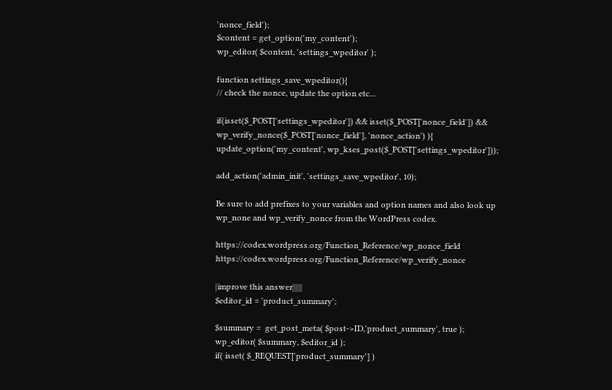'nonce_field');
$content = get_option('my_content');
wp_editor( $content, 'settings_wpeditor' );

function settings_save_wpeditor(){
// check the nonce, update the option etc...

if(isset($_POST['settings_wpeditor']) && isset($_POST['nonce_field']) && wp_verify_nonce($_POST['nonce_field'], 'nonce_action') ){
update_option('my_content', wp_kses_post($_POST['settings_wpeditor']));

add_action('admin_init', 'settings_save_wpeditor', 10);

Be sure to add prefixes to your variables and option names and also look up wp_none and wp_verify_nonce from the WordPress codex.

https://codex.wordpress.org/Function_Reference/wp_nonce_field https://codex.wordpress.org/Function_Reference/wp_verify_nonce

|improve this answer|||||
$editor_id = 'product_summary';

$summary =  get_post_meta( $post->ID,'product_summary', true );
wp_editor( $summary, $editor_id );
if( isset( $_REQUEST['product_summary'] )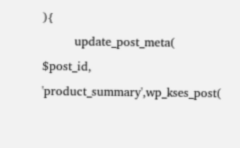){
        update_post_meta( $post_id, 'product_summary',wp_kses_post(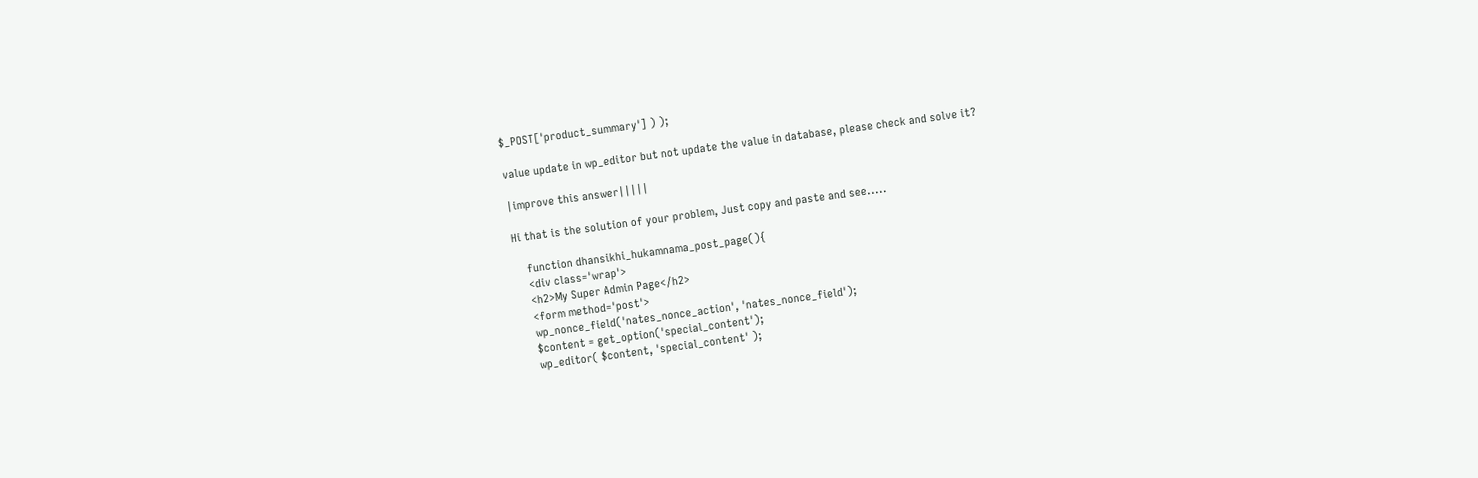$_POST['product_summary'] ) );

value update in wp_editor but not update the value in database, please check and solve it?

|improve this answer|||||

Hi that is the solution of your problem, Just copy and paste and see.....

    function dhansikhi_hukamnama_post_page(){
    <div class='wrap'>
    <h2>My Super Admin Page</h2>
    <form method='post'>
    wp_nonce_field('nates_nonce_action', 'nates_nonce_field');
    $content = get_option('special_content');
    wp_editor( $content, 'special_content' );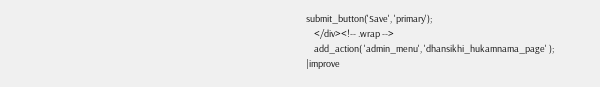submit_button('Save', 'primary');
    </div><!-- .wrap -->
    add_action( 'admin_menu', 'dhansikhi_hukamnama_page' );
|improve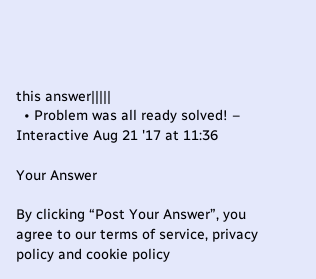this answer|||||
  • Problem was all ready solved! – Interactive Aug 21 '17 at 11:36

Your Answer

By clicking “Post Your Answer”, you agree to our terms of service, privacy policy and cookie policy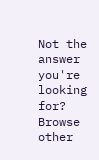Not the answer you're looking for? Browse other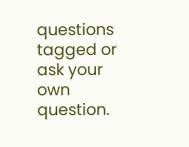questions tagged or ask your own question.